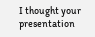I thought your presentation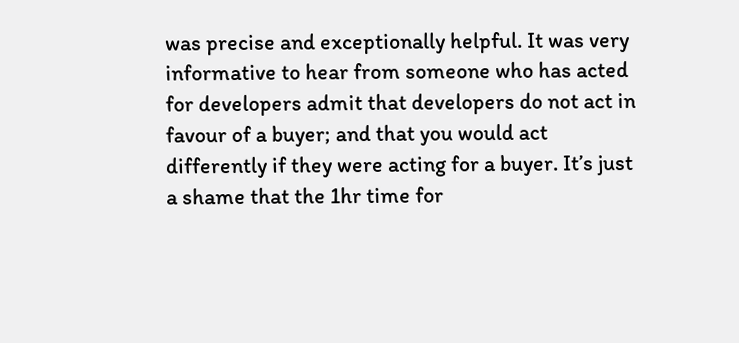was precise and exceptionally helpful. It was very informative to hear from someone who has acted for developers admit that developers do not act in favour of a buyer; and that you would act differently if they were acting for a buyer. It’s just a shame that the 1hr time for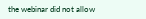the webinar did not allow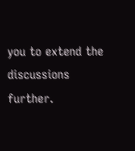you to extend the discussions further.